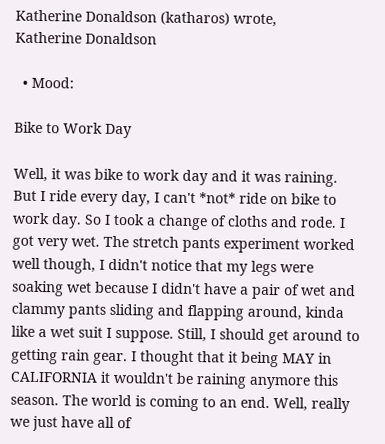Katherine Donaldson (katharos) wrote,
Katherine Donaldson

  • Mood:

Bike to Work Day

Well, it was bike to work day and it was raining. But I ride every day, I can't *not* ride on bike to work day. So I took a change of cloths and rode. I got very wet. The stretch pants experiment worked well though, I didn't notice that my legs were soaking wet because I didn't have a pair of wet and clammy pants sliding and flapping around, kinda like a wet suit I suppose. Still, I should get around to getting rain gear. I thought that it being MAY in CALIFORNIA it wouldn't be raining anymore this season. The world is coming to an end. Well, really we just have all of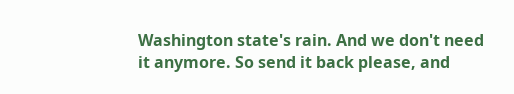Washington state's rain. And we don't need it anymore. So send it back please, and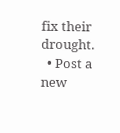fix their drought.
  • Post a new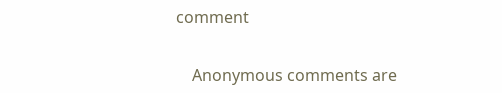comment


    Anonymous comments are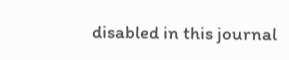disabled in this journal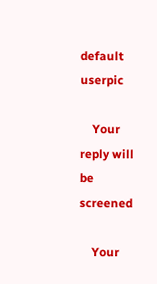default userpic

    Your reply will be screened

    Your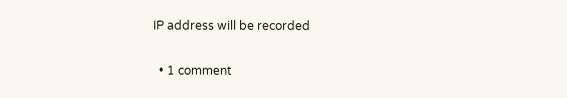IP address will be recorded

  • 1 comment